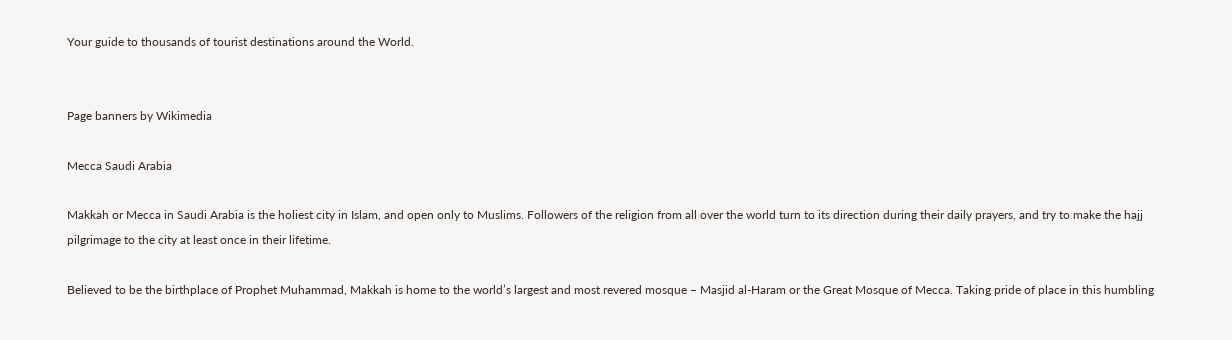Your guide to thousands of tourist destinations around the World.


Page banners by Wikimedia

Mecca Saudi Arabia

Makkah or Mecca in Saudi Arabia is the holiest city in Islam, and open only to Muslims. Followers of the religion from all over the world turn to its direction during their daily prayers, and try to make the hajj pilgrimage to the city at least once in their lifetime.

Believed to be the birthplace of Prophet Muhammad, Makkah is home to the world’s largest and most revered mosque – Masjid al-Haram or the Great Mosque of Mecca. Taking pride of place in this humbling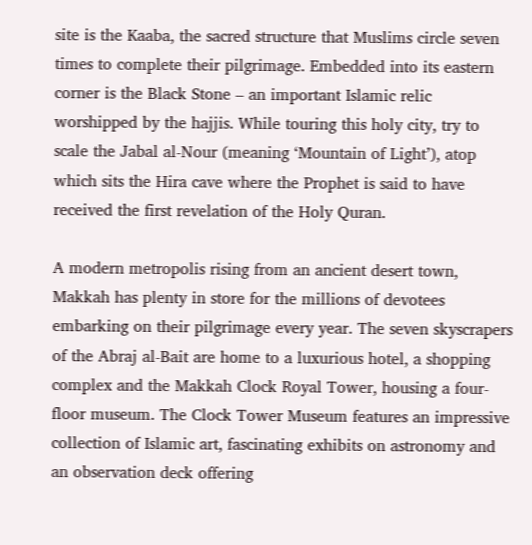site is the Kaaba, the sacred structure that Muslims circle seven times to complete their pilgrimage. Embedded into its eastern corner is the Black Stone – an important Islamic relic worshipped by the hajjis. While touring this holy city, try to scale the Jabal al-Nour (meaning ‘Mountain of Light’), atop which sits the Hira cave where the Prophet is said to have received the first revelation of the Holy Quran.

A modern metropolis rising from an ancient desert town, Makkah has plenty in store for the millions of devotees embarking on their pilgrimage every year. The seven skyscrapers of the Abraj al-Bait are home to a luxurious hotel, a shopping complex and the Makkah Clock Royal Tower, housing a four-floor museum. The Clock Tower Museum features an impressive collection of Islamic art, fascinating exhibits on astronomy and an observation deck offering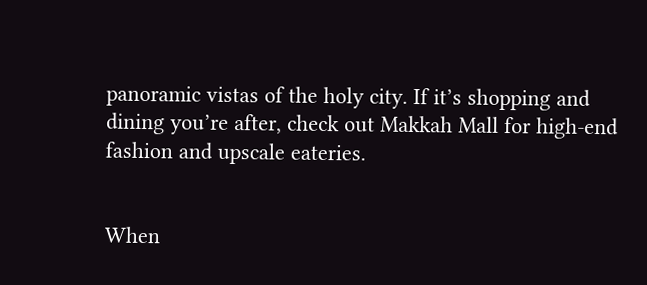panoramic vistas of the holy city. If it’s shopping and dining you’re after, check out Makkah Mall for high-end fashion and upscale eateries.


When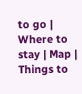to go | Where to stay | Map | Things to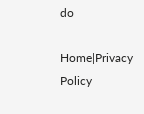do

Home|Privacy Policy